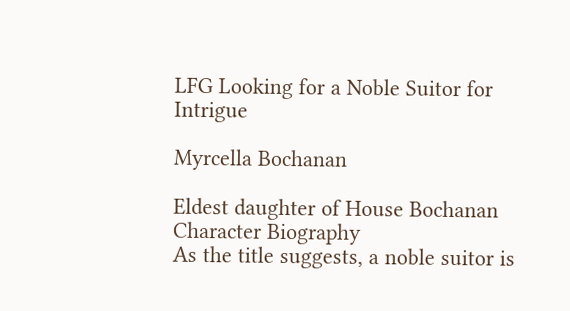LFG Looking for a Noble Suitor for Intrigue

Myrcella Bochanan

Eldest daughter of House Bochanan
Character Biography
As the title suggests, a noble suitor is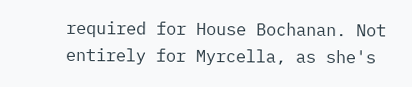required for House Bochanan. Not entirely for Myrcella, as she's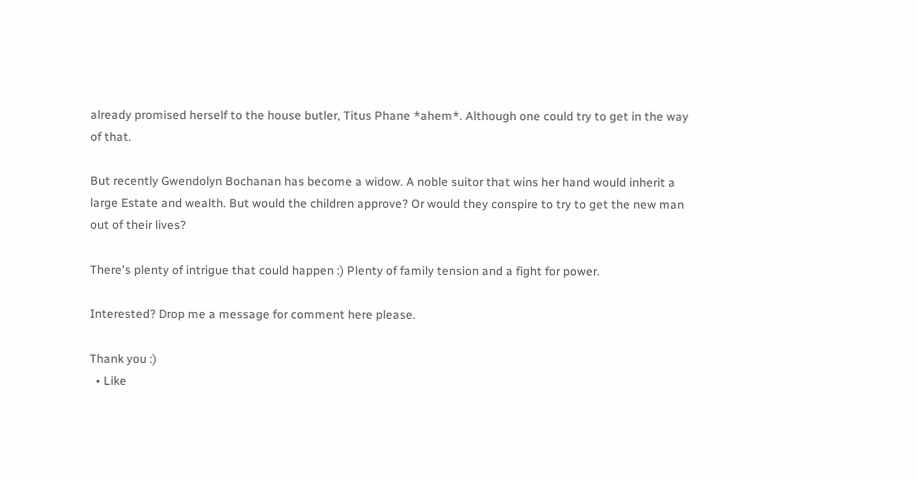already promised herself to the house butler, Titus Phane *ahem*. Although one could try to get in the way of that.

But recently Gwendolyn Bochanan has become a widow. A noble suitor that wins her hand would inherit a large Estate and wealth. But would the children approve? Or would they conspire to try to get the new man out of their lives?

There's plenty of intrigue that could happen :) Plenty of family tension and a fight for power.

Interested? Drop me a message for comment here please.

Thank you :)
  • Like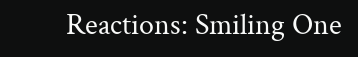Reactions: Smiling One